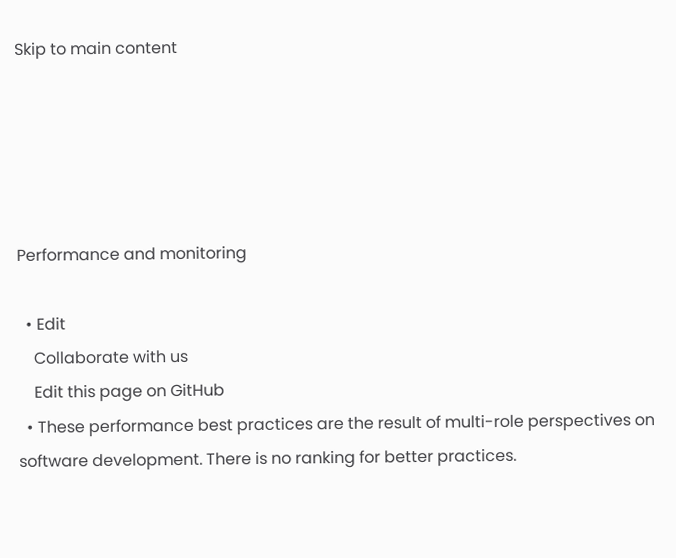Skip to main content





Performance and monitoring

  • Edit
    Collaborate with us
    Edit this page on GitHub
  • These performance best practices are the result of multi-role perspectives on software development. There is no ranking for better practices.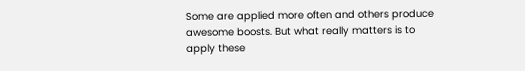Some are applied more often and others produce awesome boosts. But what really matters is to apply these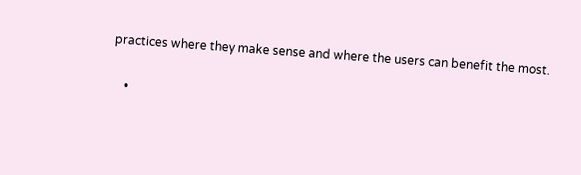practices where they make sense and where the users can benefit the most.

    •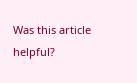Was this article helpful?